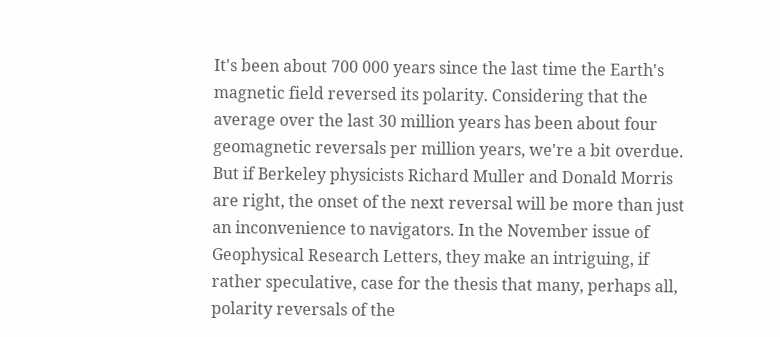It's been about 700 000 years since the last time the Earth's magnetic field reversed its polarity. Considering that the average over the last 30 million years has been about four geomagnetic reversals per million years, we're a bit overdue. But if Berkeley physicists Richard Muller and Donald Morris are right, the onset of the next reversal will be more than just an inconvenience to navigators. In the November issue of Geophysical Research Letters, they make an intriguing, if rather speculative, case for the thesis that many, perhaps all, polarity reversals of the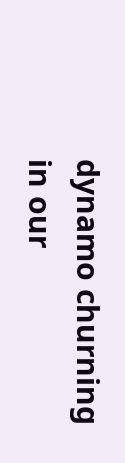dynamo churning in our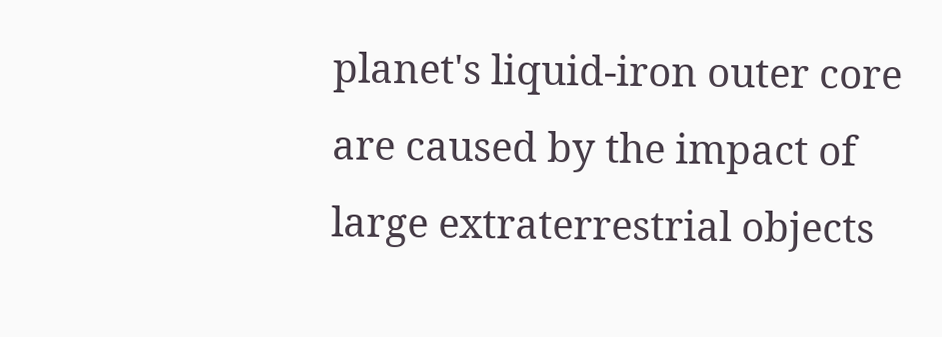planet's liquid‐iron outer core are caused by the impact of large extraterrestrial objects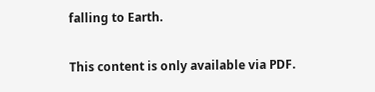falling to Earth.

This content is only available via PDF.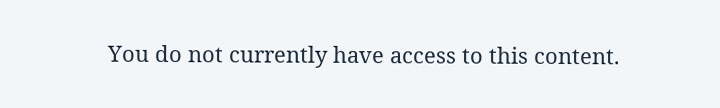You do not currently have access to this content.